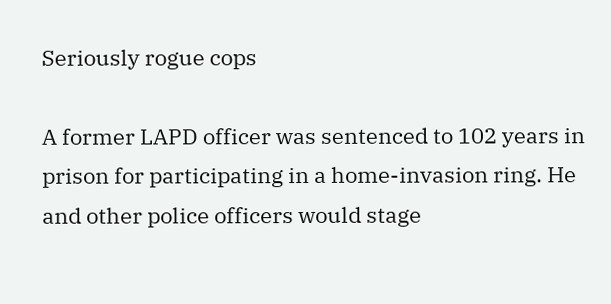Seriously rogue cops

A former LAPD officer was sentenced to 102 years in prison for participating in a home-invasion ring. He and other police officers would stage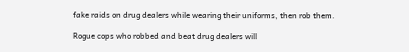fake raids on drug dealers while wearing their uniforms, then rob them.

Rogue cops who robbed and beat drug dealers will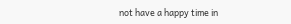not have a happy time in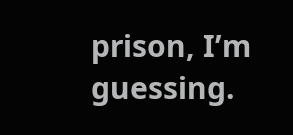prison, I’m guessing.